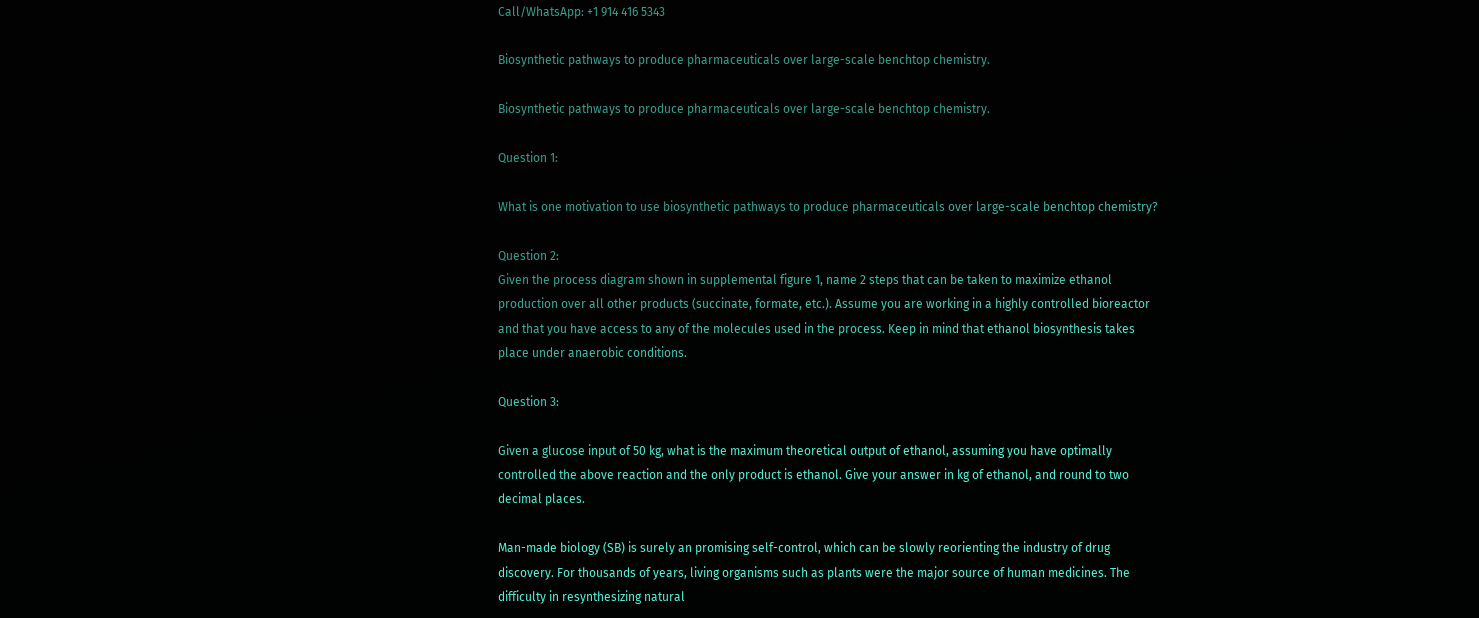Call/WhatsApp: +1 914 416 5343

Biosynthetic pathways to produce pharmaceuticals over large-scale benchtop chemistry.

Biosynthetic pathways to produce pharmaceuticals over large-scale benchtop chemistry.

Question 1:

What is one motivation to use biosynthetic pathways to produce pharmaceuticals over large-scale benchtop chemistry?

Question 2:
Given the process diagram shown in supplemental figure 1, name 2 steps that can be taken to maximize ethanol production over all other products (succinate, formate, etc.). Assume you are working in a highly controlled bioreactor and that you have access to any of the molecules used in the process. Keep in mind that ethanol biosynthesis takes place under anaerobic conditions.

Question 3:

Given a glucose input of 50 kg, what is the maximum theoretical output of ethanol, assuming you have optimally controlled the above reaction and the only product is ethanol. Give your answer in kg of ethanol, and round to two decimal places.

Man-made biology (SB) is surely an promising self-control, which can be slowly reorienting the industry of drug discovery. For thousands of years, living organisms such as plants were the major source of human medicines. The difficulty in resynthesizing natural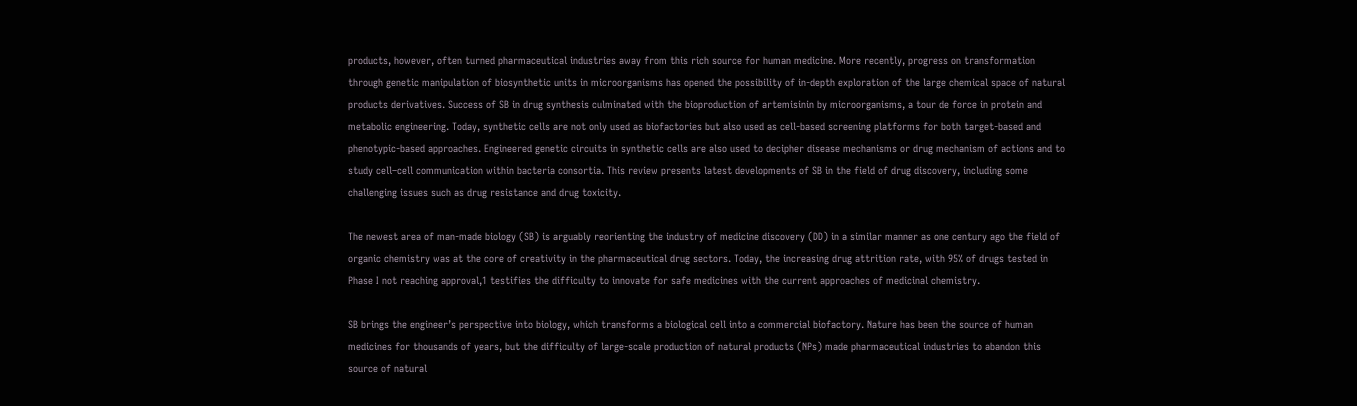products, however, often turned pharmaceutical industries away from this rich source for human medicine. More recently, progress on transformation through genetic manipulation of biosynthetic units in microorganisms has opened the possibility of in-depth exploration of the large chemical space of natural products derivatives. Success of SB in drug synthesis culminated with the bioproduction of artemisinin by microorganisms, a tour de force in protein and metabolic engineering. Today, synthetic cells are not only used as biofactories but also used as cell-based screening platforms for both target-based and phenotypic-based approaches. Engineered genetic circuits in synthetic cells are also used to decipher disease mechanisms or drug mechanism of actions and to study cell–cell communication within bacteria consortia. This review presents latest developments of SB in the field of drug discovery, including some challenging issues such as drug resistance and drug toxicity.

The newest area of man-made biology (SB) is arguably reorienting the industry of medicine discovery (DD) in a similar manner as one century ago the field of organic chemistry was at the core of creativity in the pharmaceutical drug sectors. Today, the increasing drug attrition rate, with 95% of drugs tested in Phase I not reaching approval,1 testifies the difficulty to innovate for safe medicines with the current approaches of medicinal chemistry.

SB brings the engineer’s perspective into biology, which transforms a biological cell into a commercial biofactory. Nature has been the source of human medicines for thousands of years, but the difficulty of large-scale production of natural products (NPs) made pharmaceutical industries to abandon this source of natural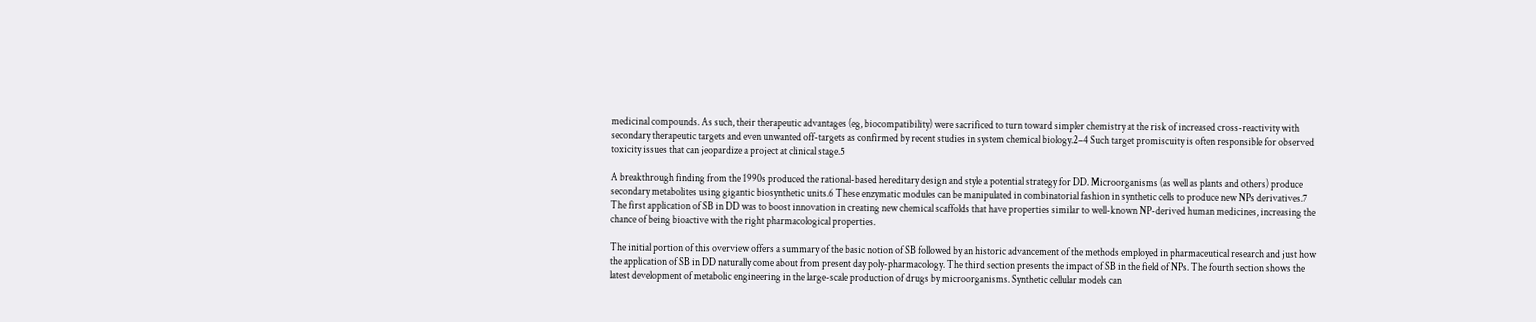medicinal compounds. As such, their therapeutic advantages (eg, biocompatibility) were sacrificed to turn toward simpler chemistry at the risk of increased cross-reactivity with secondary therapeutic targets and even unwanted off-targets as confirmed by recent studies in system chemical biology.2–4 Such target promiscuity is often responsible for observed toxicity issues that can jeopardize a project at clinical stage.5

A breakthrough finding from the 1990s produced the rational-based hereditary design and style a potential strategy for DD. Microorganisms (as well as plants and others) produce secondary metabolites using gigantic biosynthetic units.6 These enzymatic modules can be manipulated in combinatorial fashion in synthetic cells to produce new NPs derivatives.7 The first application of SB in DD was to boost innovation in creating new chemical scaffolds that have properties similar to well-known NP-derived human medicines, increasing the chance of being bioactive with the right pharmacological properties.

The initial portion of this overview offers a summary of the basic notion of SB followed by an historic advancement of the methods employed in pharmaceutical research and just how the application of SB in DD naturally come about from present day poly-pharmacology. The third section presents the impact of SB in the field of NPs. The fourth section shows the latest development of metabolic engineering in the large-scale production of drugs by microorganisms. Synthetic cellular models can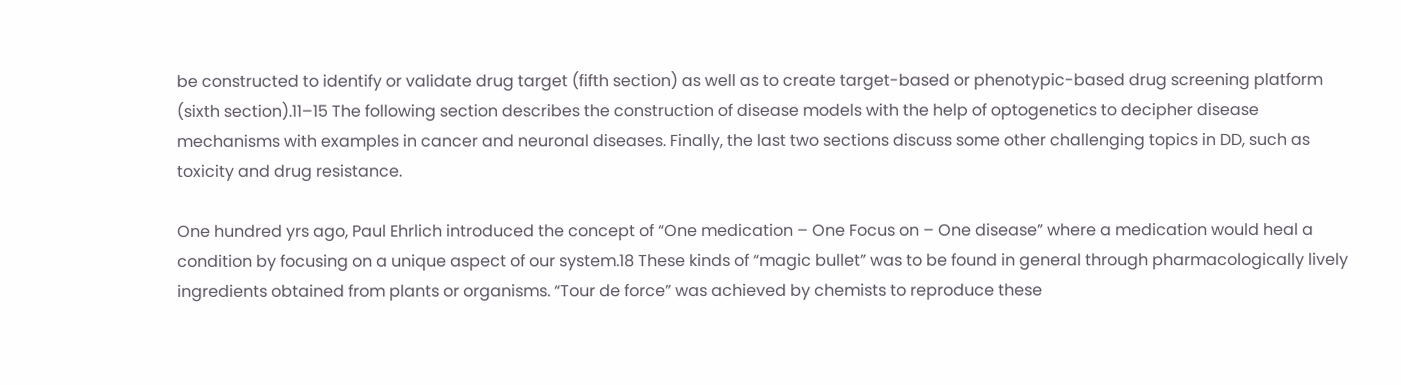be constructed to identify or validate drug target (fifth section) as well as to create target-based or phenotypic-based drug screening platform (sixth section).11–15 The following section describes the construction of disease models with the help of optogenetics to decipher disease mechanisms with examples in cancer and neuronal diseases. Finally, the last two sections discuss some other challenging topics in DD, such as toxicity and drug resistance.

One hundred yrs ago, Paul Ehrlich introduced the concept of “One medication – One Focus on – One disease” where a medication would heal a condition by focusing on a unique aspect of our system.18 These kinds of “magic bullet” was to be found in general through pharmacologically lively ingredients obtained from plants or organisms. “Tour de force” was achieved by chemists to reproduce these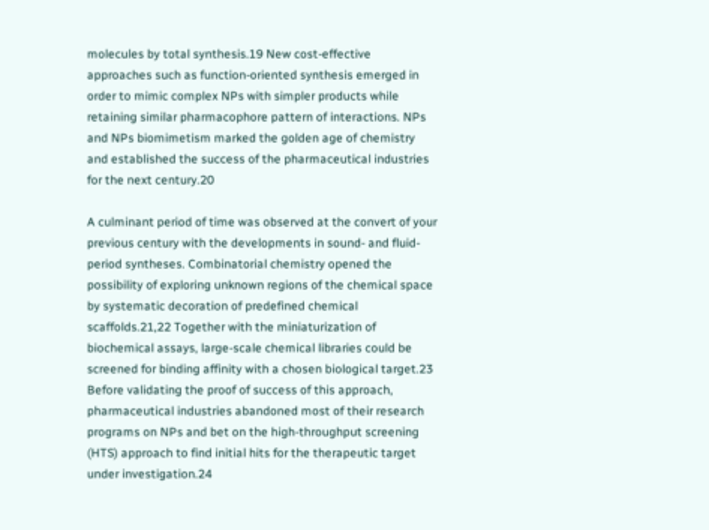molecules by total synthesis.19 New cost-effective approaches such as function-oriented synthesis emerged in order to mimic complex NPs with simpler products while retaining similar pharmacophore pattern of interactions. NPs and NPs biomimetism marked the golden age of chemistry and established the success of the pharmaceutical industries for the next century.20

A culminant period of time was observed at the convert of your previous century with the developments in sound- and fluid-period syntheses. Combinatorial chemistry opened the possibility of exploring unknown regions of the chemical space by systematic decoration of predefined chemical scaffolds.21,22 Together with the miniaturization of biochemical assays, large-scale chemical libraries could be screened for binding affinity with a chosen biological target.23 Before validating the proof of success of this approach, pharmaceutical industries abandoned most of their research programs on NPs and bet on the high-throughput screening (HTS) approach to find initial hits for the therapeutic target under investigation.24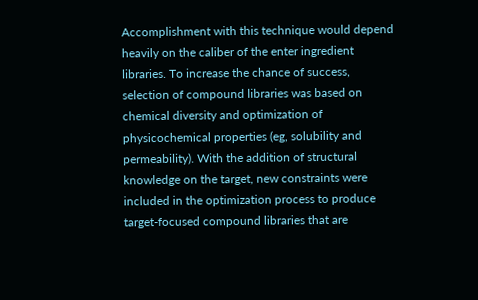Accomplishment with this technique would depend heavily on the caliber of the enter ingredient libraries. To increase the chance of success, selection of compound libraries was based on chemical diversity and optimization of physicochemical properties (eg, solubility and permeability). With the addition of structural knowledge on the target, new constraints were included in the optimization process to produce target-focused compound libraries that are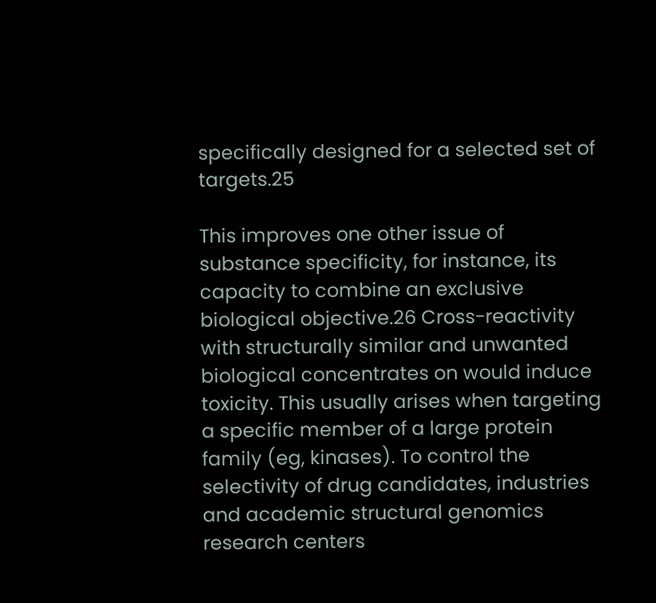specifically designed for a selected set of targets.25

This improves one other issue of substance specificity, for instance, its capacity to combine an exclusive biological objective.26 Cross-reactivity with structurally similar and unwanted biological concentrates on would induce toxicity. This usually arises when targeting a specific member of a large protein family (eg, kinases). To control the selectivity of drug candidates, industries and academic structural genomics research centers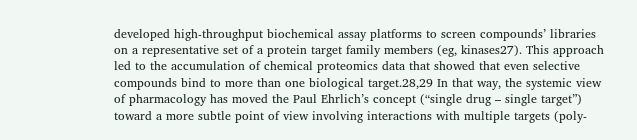developed high-throughput biochemical assay platforms to screen compounds’ libraries on a representative set of a protein target family members (eg, kinases27). This approach led to the accumulation of chemical proteomics data that showed that even selective compounds bind to more than one biological target.28,29 In that way, the systemic view of pharmacology has moved the Paul Ehrlich’s concept (“single drug – single target”) toward a more subtle point of view involving interactions with multiple targets (poly-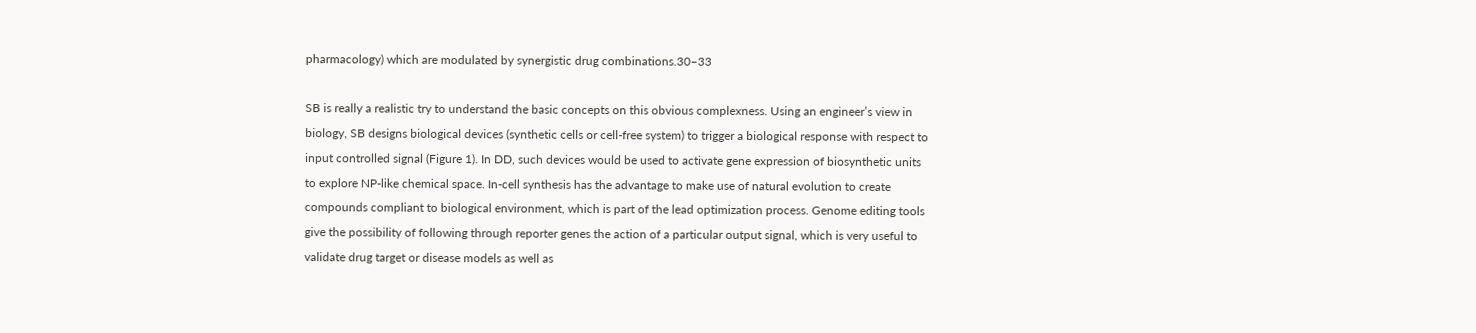pharmacology) which are modulated by synergistic drug combinations.30–33

SB is really a realistic try to understand the basic concepts on this obvious complexness. Using an engineer’s view in biology, SB designs biological devices (synthetic cells or cell-free system) to trigger a biological response with respect to input controlled signal (Figure 1). In DD, such devices would be used to activate gene expression of biosynthetic units to explore NP-like chemical space. In-cell synthesis has the advantage to make use of natural evolution to create compounds compliant to biological environment, which is part of the lead optimization process. Genome editing tools give the possibility of following through reporter genes the action of a particular output signal, which is very useful to validate drug target or disease models as well as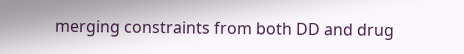merging constraints from both DD and drug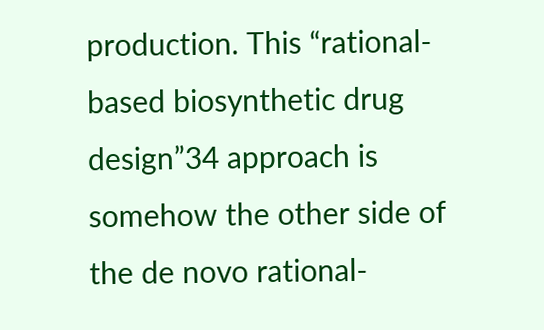production. This “rational-based biosynthetic drug design”34 approach is somehow the other side of the de novo rational-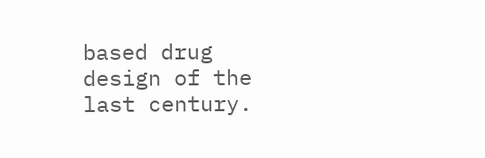based drug design of the last century.